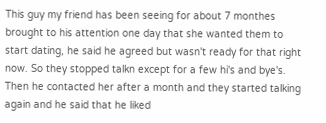This guy my friend has been seeing for about 7 monthes brought to his attention one day that she wanted them to start dating, he said he agreed but wasn't ready for that right now. So they stopped talkn except for a few hi's and bye's. Then he contacted her after a month and they started talking again and he said that he liked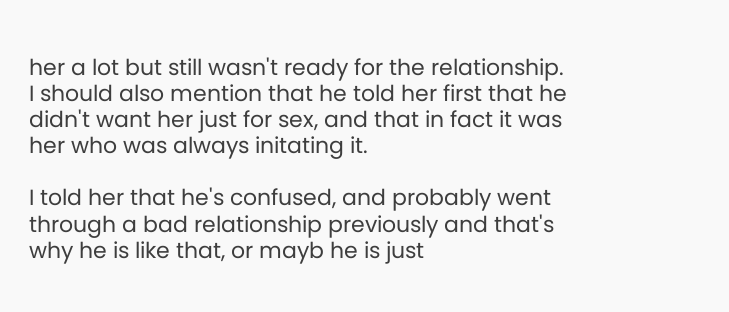her a lot but still wasn't ready for the relationship.
I should also mention that he told her first that he didn't want her just for sex, and that in fact it was her who was always initating it.

I told her that he's confused, and probably went through a bad relationship previously and that's why he is like that, or mayb he is just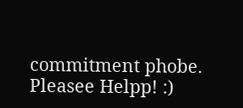commitment phobe.
Pleasee Helpp! :)